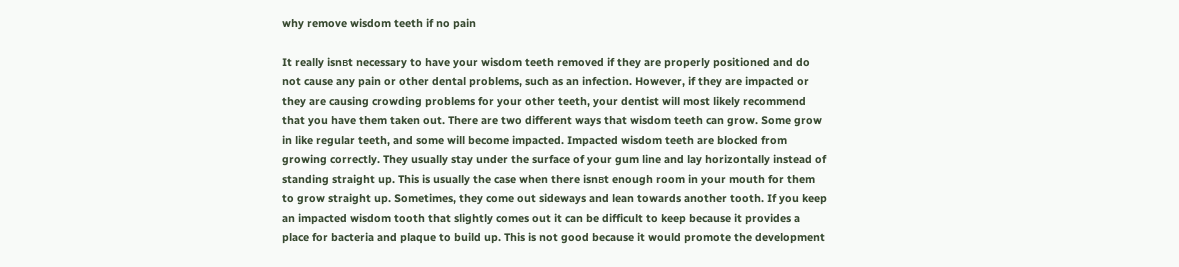why remove wisdom teeth if no pain

It really isnвt necessary to have your wisdom teeth removed if they are properly positioned and do not cause any pain or other dental problems, such as an infection. However, if they are impacted or they are causing crowding problems for your other teeth, your dentist will most likely recommend that you have them taken out. There are two different ways that wisdom teeth can grow. Some grow in like regular teeth, and some will become impacted. Impacted wisdom teeth are blocked from growing correctly. They usually stay under the surface of your gum line and lay horizontally instead of standing straight up. This is usually the case when there isnвt enough room in your mouth for them to grow straight up. Sometimes, they come out sideways and lean towards another tooth. If you keep an impacted wisdom tooth that slightly comes out it can be difficult to keep because it provides a place for bacteria and plaque to build up. This is not good because it would promote the development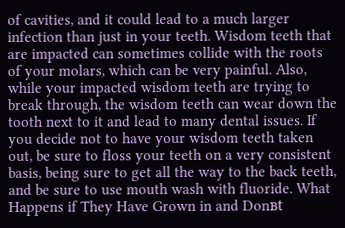of cavities, and it could lead to a much larger infection than just in your teeth. Wisdom teeth that are impacted can sometimes collide with the roots of your molars, which can be very painful. Also, while your impacted wisdom teeth are trying to break through, the wisdom teeth can wear down the tooth next to it and lead to many dental issues. If you decide not to have your wisdom teeth taken out, be sure to floss your teeth on a very consistent basis, being sure to get all the way to the back teeth, and be sure to use mouth wash with fluoride. What Happens if They Have Grown in and Donвt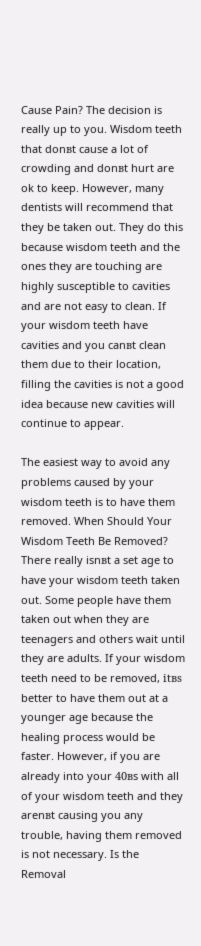Cause Pain? The decision is really up to you. Wisdom teeth that donвt cause a lot of crowding and donвt hurt are ok to keep. However, many dentists will recommend that they be taken out. They do this because wisdom teeth and the ones they are touching are highly susceptible to cavities and are not easy to clean. If your wisdom teeth have cavities and you canвt clean them due to their location, filling the cavities is not a good idea because new cavities will continue to appear.

The easiest way to avoid any problems caused by your wisdom teeth is to have them removed. When Should Your Wisdom Teeth Be Removed? There really isnвt a set age to have your wisdom teeth taken out. Some people have them taken out when they are teenagers and others wait until they are adults. If your wisdom teeth need to be removed, itвs better to have them out at a younger age because the healing process would be faster. However, if you are already into your 40вs with all of your wisdom teeth and they arenвt causing you any trouble, having them removed is not necessary. Is the Removal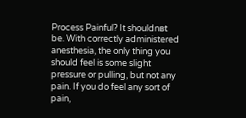Process Painful? It shouldnвt be. With correctly administered anesthesia, the only thing you should feel is some slight pressure or pulling, but not any pain. If you do feel any sort of pain,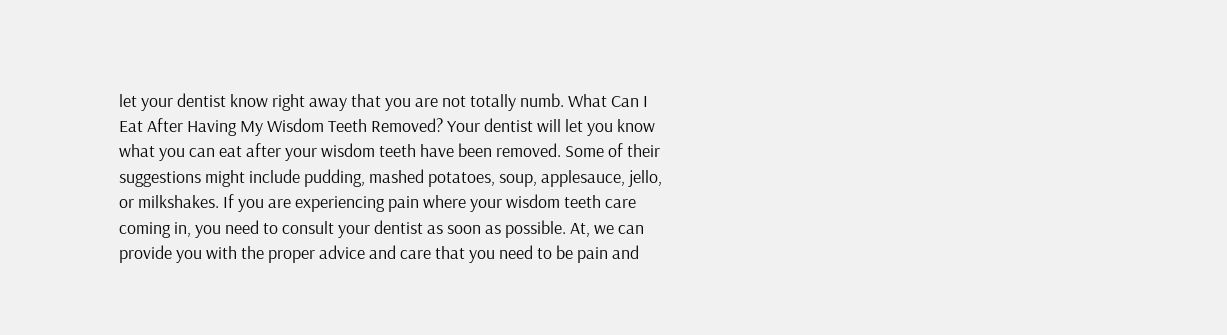let your dentist know right away that you are not totally numb. What Can I Eat After Having My Wisdom Teeth Removed? Your dentist will let you know what you can eat after your wisdom teeth have been removed. Some of their suggestions might include pudding, mashed potatoes, soup, applesauce, jello, or milkshakes. If you are experiencing pain where your wisdom teeth care coming in, you need to consult your dentist as soon as possible. At, we can provide you with the proper advice and care that you need to be pain and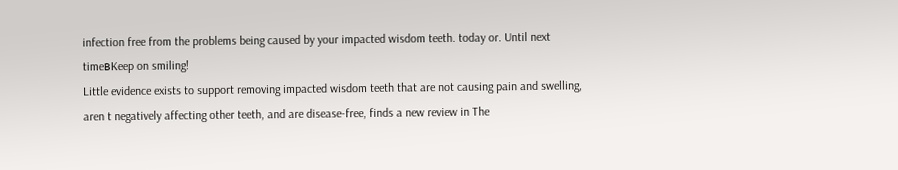infection free from the problems being caused by your impacted wisdom teeth. today or. Until next timeвKeep on smiling!
Little evidence exists to support removing impacted wisdom teeth that are not causing pain and swelling, aren t negatively affecting other teeth, and are disease-free, finds a new review in The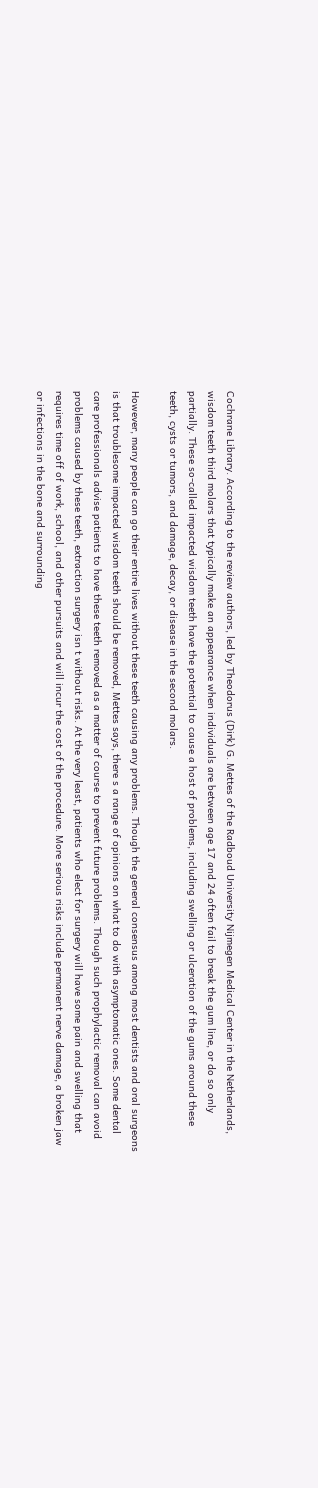Cochrane Library. According to the review authors, led by Theodorus (Dirk) G. Mettes of the Radboud University Nijmegen Medical Center in the Netherlands, wisdom teeth third molars that typically make an appearance when individuals are between age 17 and 24 often fail to break the gum line, or do so only partially. These so-called impacted wisdom teeth have the potential to cause a host of problems, including swelling or ulceration of the gums around these teeth, cysts or tumors, and damage, decay, or disease in the second molars.

However, many people can go their entire lives without these teeth causing any problems. Though the general consensus among most dentists and oral surgeons is that troublesome impacted wisdom teeth should be removed, Mettes says, there s a range of opinions on what to do with asymptomatic ones. Some dental care professionals advise patients to have these teeth removed as a matter of course to prevent future problems. Though such prophylactic removal can avoid problems caused by these teeth, extraction surgery isn t without risks. At the very least, patients who elect for surgery will have some pain and swelling that requires time off of work, school, and other pursuits and will incur the cost of the procedure. More serious risks include permanent nerve damage, a broken jaw or infections in the bone and surrounding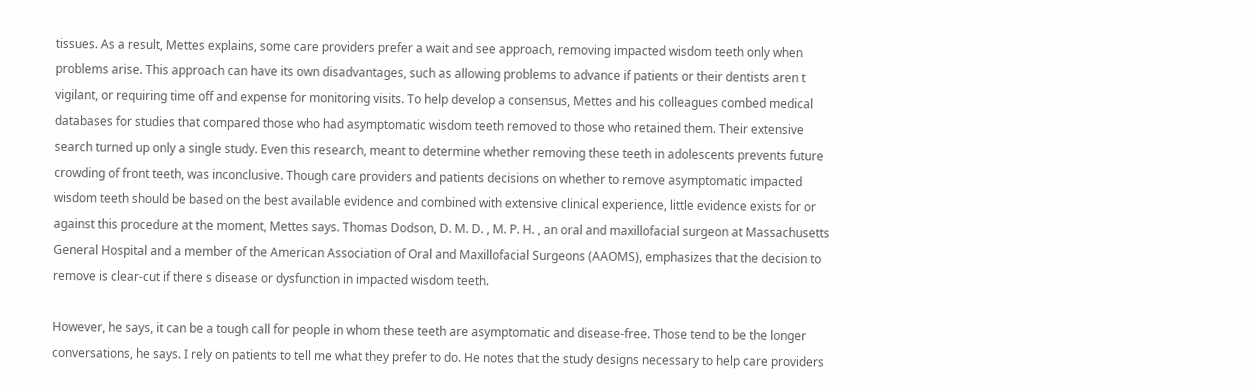tissues. As a result, Mettes explains, some care providers prefer a wait and see approach, removing impacted wisdom teeth only when problems arise. This approach can have its own disadvantages, such as allowing problems to advance if patients or their dentists aren t vigilant, or requiring time off and expense for monitoring visits. To help develop a consensus, Mettes and his colleagues combed medical databases for studies that compared those who had asymptomatic wisdom teeth removed to those who retained them. Their extensive search turned up only a single study. Even this research, meant to determine whether removing these teeth in adolescents prevents future crowding of front teeth, was inconclusive. Though care providers and patients decisions on whether to remove asymptomatic impacted wisdom teeth should be based on the best available evidence and combined with extensive clinical experience, little evidence exists for or against this procedure at the moment, Mettes says. Thomas Dodson, D. M. D. , M. P. H. , an oral and maxillofacial surgeon at Massachusetts General Hospital and a member of the American Association of Oral and Maxillofacial Surgeons (AAOMS), emphasizes that the decision to remove is clear-cut if there s disease or dysfunction in impacted wisdom teeth.

However, he says, it can be a tough call for people in whom these teeth are asymptomatic and disease-free. Those tend to be the longer conversations, he says. I rely on patients to tell me what they prefer to do. He notes that the study designs necessary to help care providers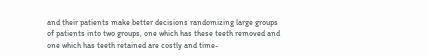and their patients make better decisions randomizing large groups of patients into two groups, one which has these teeth removed and one which has teeth retained are costly and time-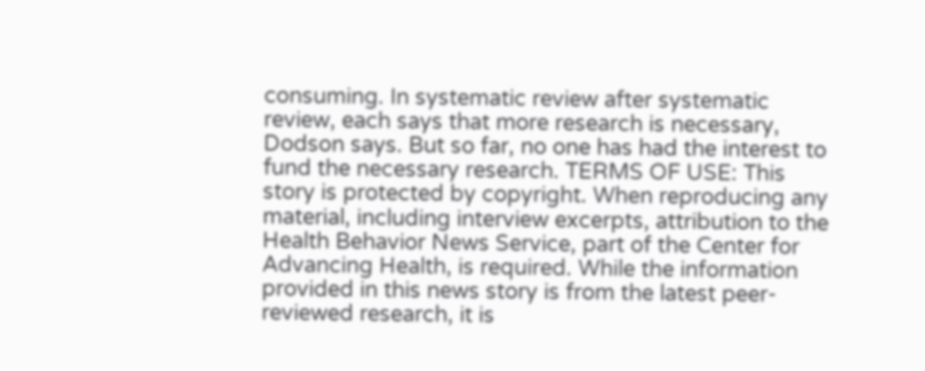consuming. In systematic review after systematic review, each says that more research is necessary, Dodson says. But so far, no one has had the interest to fund the necessary research. TERMS OF USE: This story is protected by copyright. When reproducing any material, including interview excerpts, attribution to the Health Behavior News Service, part of the Center for Advancing Health, is required. While the information provided in this news story is from the latest peer-reviewed research, it is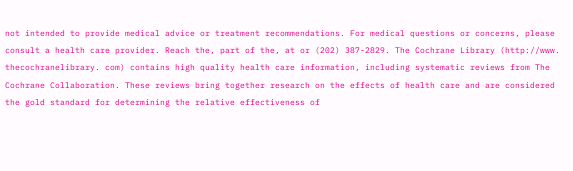not intended to provide medical advice or treatment recommendations. For medical questions or concerns, please consult a health care provider. Reach the, part of the, at or (202) 387-2829. The Cochrane Library (http://www. thecochranelibrary. com) contains high quality health care information, including systematic reviews from The Cochrane Collaboration. These reviews bring together research on the effects of health care and are considered the gold standard for determining the relative effectiveness of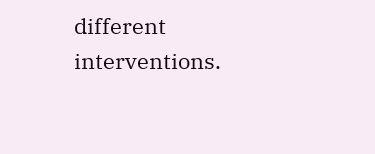different interventions.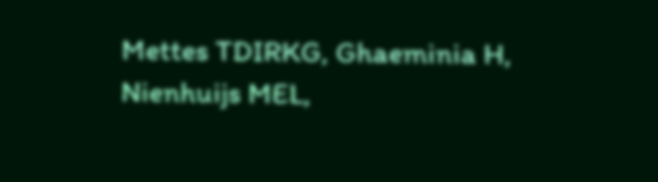Mettes TDIRKG, Ghaeminia H, Nienhuijs MEL,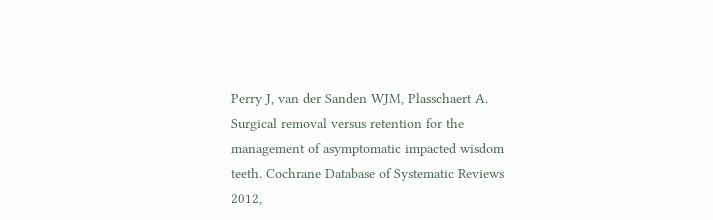Perry J, van der Sanden WJM, Plasschaert A. Surgical removal versus retention for the management of asymptomatic impacted wisdom teeth. Cochrane Database of Systematic Reviews 2012,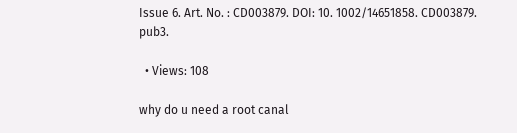Issue 6. Art. No. : CD003879. DOI: 10. 1002/14651858. CD003879. pub3.

  • Views: 108

why do u need a root canal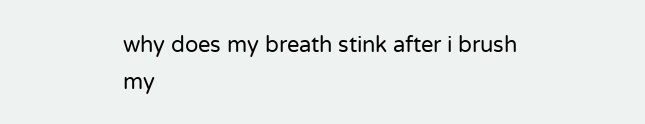why does my breath stink after i brush my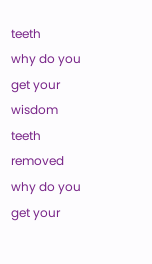teeth
why do you get your wisdom teeth removed
why do you get your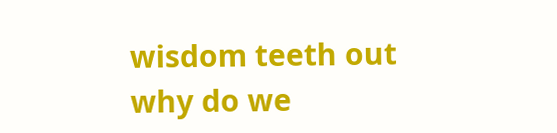wisdom teeth out
why do we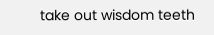take out wisdom teeth